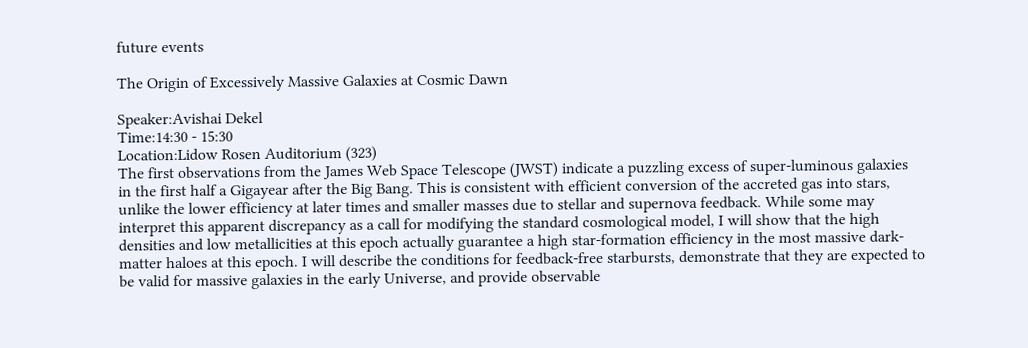future events

The Origin of Excessively Massive Galaxies at Cosmic Dawn

Speaker:Avishai Dekel
Time:14:30 - 15:30
Location:Lidow Rosen Auditorium (323)
The first observations from the James Web Space Telescope (JWST) indicate a puzzling excess of super-luminous galaxies in the first half a Gigayear after the Big Bang. This is consistent with efficient conversion of the accreted gas into stars, unlike the lower efficiency at later times and smaller masses due to stellar and supernova feedback. While some may interpret this apparent discrepancy as a call for modifying the standard cosmological model, I will show that the high densities and low metallicities at this epoch actually guarantee a high star-formation efficiency in the most massive dark-matter haloes at this epoch. I will describe the conditions for feedback-free starbursts, demonstrate that they are expected to be valid for massive galaxies in the early Universe, and provide observable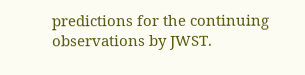predictions for the continuing observations by JWST.